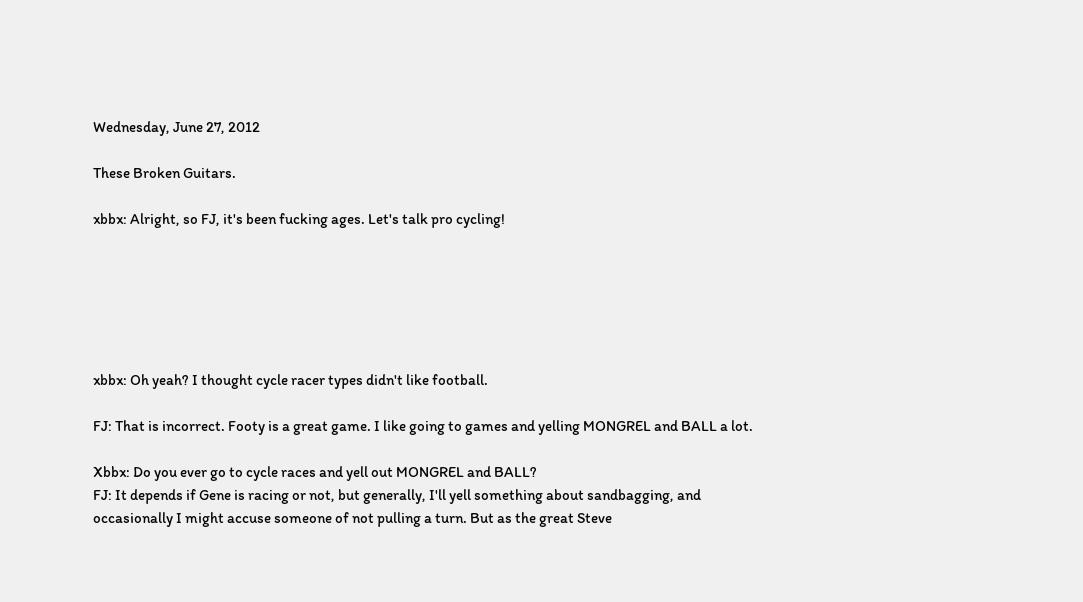Wednesday, June 27, 2012

These Broken Guitars.

xbbx: Alright, so FJ, it's been fucking ages. Let's talk pro cycling!






xbbx: Oh yeah? I thought cycle racer types didn't like football.

FJ: That is incorrect. Footy is a great game. I like going to games and yelling MONGREL and BALL a lot.

Xbbx: Do you ever go to cycle races and yell out MONGREL and BALL?
FJ: It depends if Gene is racing or not, but generally, I'll yell something about sandbagging, and occasionally I might accuse someone of not pulling a turn. But as the great Steve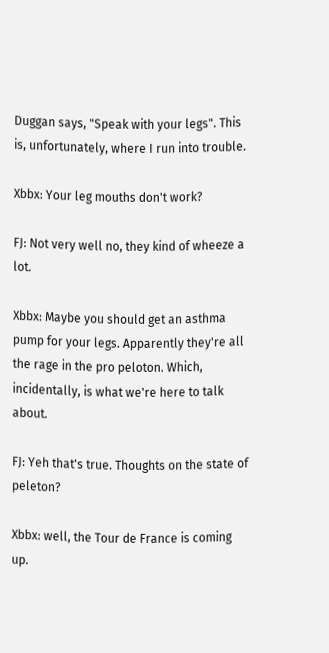Duggan says, "Speak with your legs". This is, unfortunately, where I run into trouble.

Xbbx: Your leg mouths don't work?

FJ: Not very well no, they kind of wheeze a lot.

Xbbx: Maybe you should get an asthma pump for your legs. Apparently they're all the rage in the pro peloton. Which, incidentally, is what we're here to talk about.

FJ: Yeh that's true. Thoughts on the state of peleton?

Xbbx: well, the Tour de France is coming up.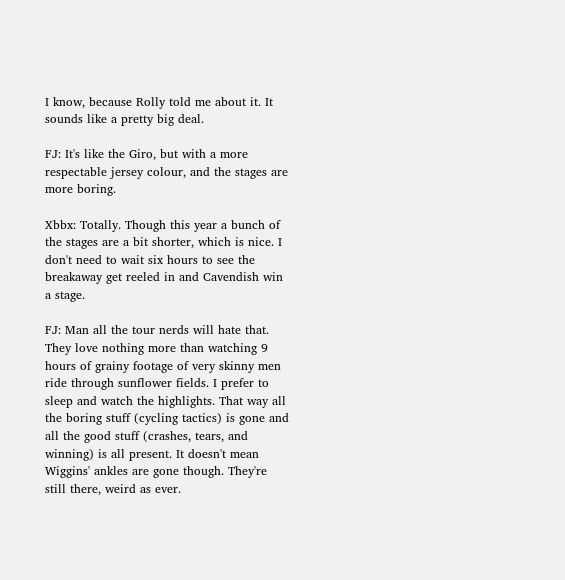I know, because Rolly told me about it. It sounds like a pretty big deal.

FJ: It's like the Giro, but with a more respectable jersey colour, and the stages are more boring.

Xbbx: Totally. Though this year a bunch of the stages are a bit shorter, which is nice. I don't need to wait six hours to see the breakaway get reeled in and Cavendish win a stage.

FJ: Man all the tour nerds will hate that. They love nothing more than watching 9 hours of grainy footage of very skinny men ride through sunflower fields. I prefer to sleep and watch the highlights. That way all the boring stuff (cycling tactics) is gone and all the good stuff (crashes, tears, and winning) is all present. It doesn't mean Wiggins' ankles are gone though. They're still there, weird as ever.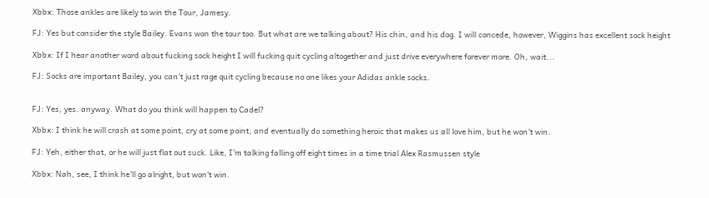Xbbx: Those ankles are likely to win the Tour, Jamesy.

FJ: Yes but consider the style Bailey. Evans won the tour too. But what are we talking about? His chin, and his dog. I will concede, however, Wiggins has excellent sock height

Xbbx: If I hear another word about fucking sock height I will fucking quit cycling altogether and just drive everywhere forever more. Oh, wait...

FJ: Socks are important Bailey, you can't just rage quit cycling because no one likes your Adidas ankle socks.


FJ: Yes, yes. anyway. What do you think will happen to Cadel?

Xbbx: I think he will crash at some point, cry at some point, and eventually do something heroic that makes us all love him, but he won't win.

FJ: Yeh, either that, or he will just flat out suck. Like, I’m talking falling off eight times in a time trial Alex Rasmussen style

Xbbx: Nah, see, I think he'll go alright, but won't win.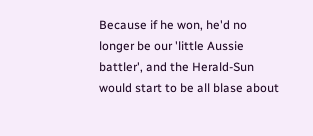Because if he won, he'd no longer be our 'little Aussie battler', and the Herald-Sun would start to be all blase about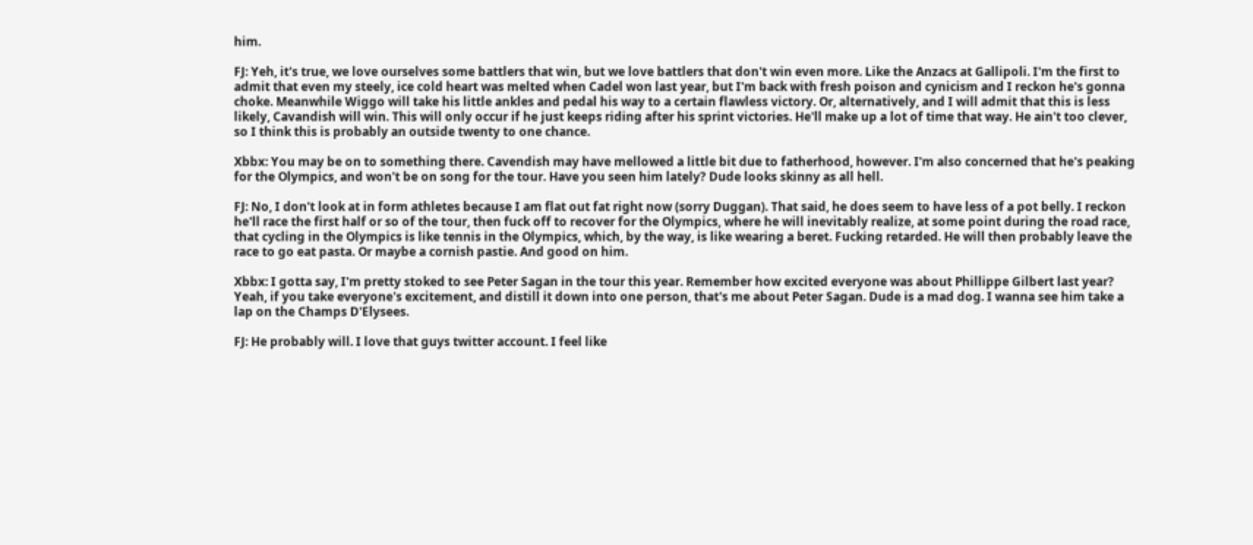him.

FJ: Yeh, it's true, we love ourselves some battlers that win, but we love battlers that don't win even more. Like the Anzacs at Gallipoli. I'm the first to admit that even my steely, ice cold heart was melted when Cadel won last year, but I'm back with fresh poison and cynicism and I reckon he's gonna choke. Meanwhile Wiggo will take his little ankles and pedal his way to a certain flawless victory. Or, alternatively, and I will admit that this is less likely, Cavandish will win. This will only occur if he just keeps riding after his sprint victories. He'll make up a lot of time that way. He ain't too clever, so I think this is probably an outside twenty to one chance.

Xbbx: You may be on to something there. Cavendish may have mellowed a little bit due to fatherhood, however. I'm also concerned that he's peaking for the Olympics, and won't be on song for the tour. Have you seen him lately? Dude looks skinny as all hell.

FJ: No, I don't look at in form athletes because I am flat out fat right now (sorry Duggan). That said, he does seem to have less of a pot belly. I reckon he'll race the first half or so of the tour, then fuck off to recover for the Olympics, where he will inevitably realize, at some point during the road race, that cycling in the Olympics is like tennis in the Olympics, which, by the way, is like wearing a beret. Fucking retarded. He will then probably leave the race to go eat pasta. Or maybe a cornish pastie. And good on him.

Xbbx: I gotta say, I'm pretty stoked to see Peter Sagan in the tour this year. Remember how excited everyone was about Phillippe Gilbert last year? Yeah, if you take everyone's excitement, and distill it down into one person, that's me about Peter Sagan. Dude is a mad dog. I wanna see him take a lap on the Champs D'Elysees.

FJ: He probably will. I love that guys twitter account. I feel like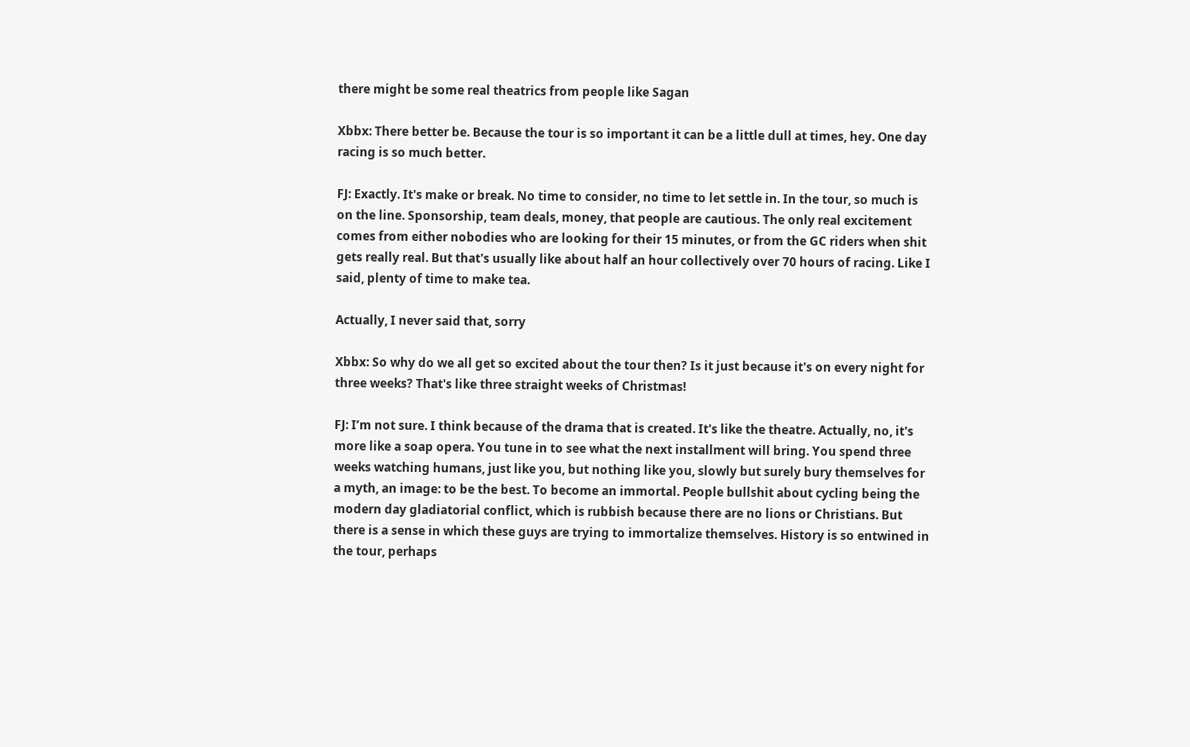there might be some real theatrics from people like Sagan

Xbbx: There better be. Because the tour is so important it can be a little dull at times, hey. One day racing is so much better.

FJ: Exactly. It's make or break. No time to consider, no time to let settle in. In the tour, so much is on the line. Sponsorship, team deals, money, that people are cautious. The only real excitement comes from either nobodies who are looking for their 15 minutes, or from the GC riders when shit gets really real. But that's usually like about half an hour collectively over 70 hours of racing. Like I said, plenty of time to make tea.

Actually, I never said that, sorry

Xbbx: So why do we all get so excited about the tour then? Is it just because it's on every night for three weeks? That's like three straight weeks of Christmas!

FJ: I’m not sure. I think because of the drama that is created. It's like the theatre. Actually, no, it's more like a soap opera. You tune in to see what the next installment will bring. You spend three weeks watching humans, just like you, but nothing like you, slowly but surely bury themselves for a myth, an image: to be the best. To become an immortal. People bullshit about cycling being the modern day gladiatorial conflict, which is rubbish because there are no lions or Christians. But there is a sense in which these guys are trying to immortalize themselves. History is so entwined in the tour, perhaps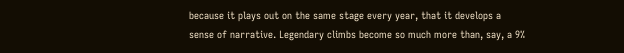because it plays out on the same stage every year, that it develops a sense of narrative. Legendary climbs become so much more than, say, a 9%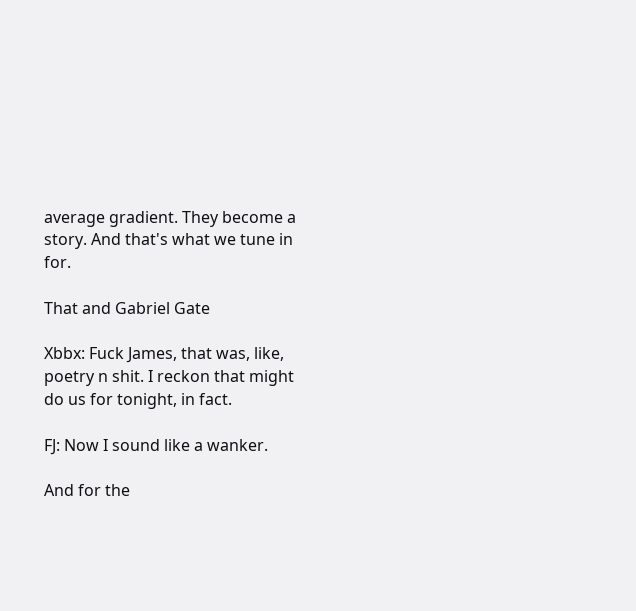average gradient. They become a story. And that's what we tune in for.

That and Gabriel Gate

Xbbx: Fuck James, that was, like, poetry n shit. I reckon that might do us for tonight, in fact.

FJ: Now I sound like a wanker.

And for the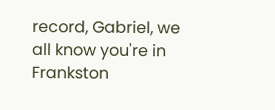record, Gabriel, we all know you're in Frankston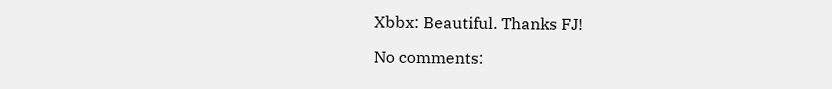Xbbx: Beautiful. Thanks FJ!

No comments: